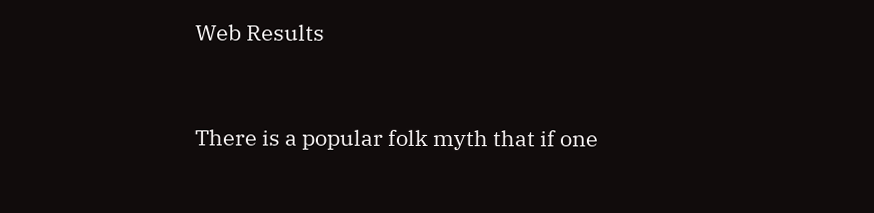Web Results


There is a popular folk myth that if one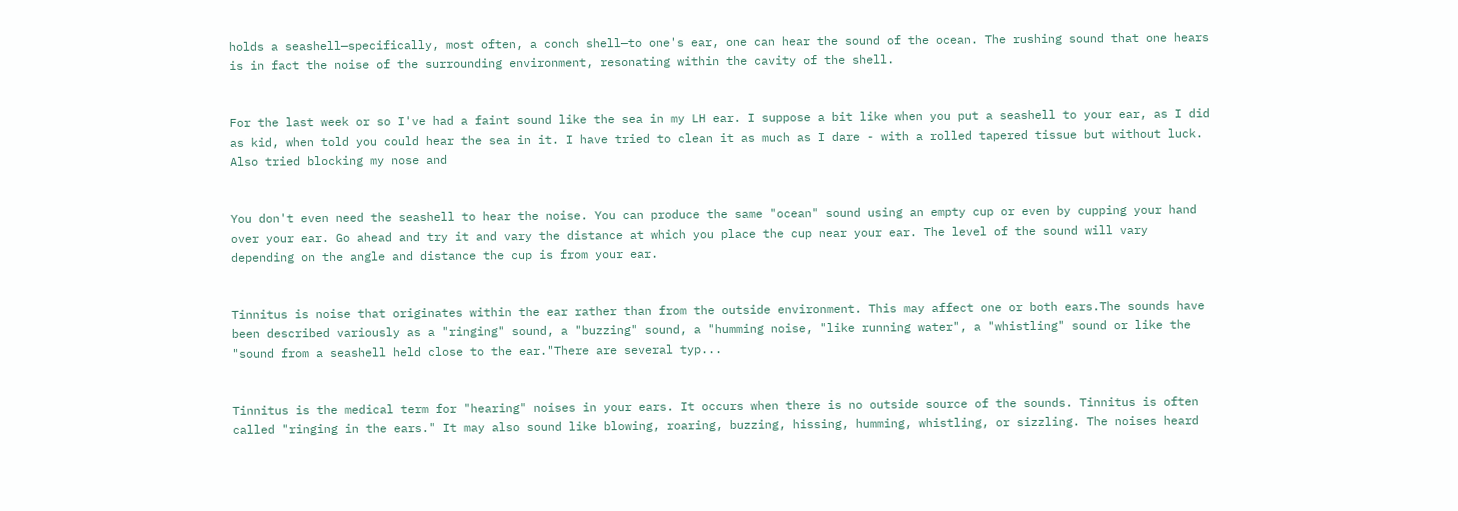holds a seashell—specifically, most often, a conch shell—to one's ear, one can hear the sound of the ocean. The rushing sound that one hears is in fact the noise of the surrounding environment, resonating within the cavity of the shell.


For the last week or so I've had a faint sound like the sea in my LH ear. I suppose a bit like when you put a seashell to your ear, as I did as kid, when told you could hear the sea in it. I have tried to clean it as much as I dare - with a rolled tapered tissue but without luck. Also tried blocking my nose and


You don't even need the seashell to hear the noise. You can produce the same "ocean" sound using an empty cup or even by cupping your hand over your ear. Go ahead and try it and vary the distance at which you place the cup near your ear. The level of the sound will vary depending on the angle and distance the cup is from your ear.


Tinnitus is noise that originates within the ear rather than from the outside environment. This may affect one or both ears.The sounds have been described variously as a "ringing" sound, a "buzzing" sound, a "humming noise, "like running water", a "whistling" sound or like the "sound from a seashell held close to the ear."There are several typ...


Tinnitus is the medical term for "hearing" noises in your ears. It occurs when there is no outside source of the sounds. Tinnitus is often called "ringing in the ears." It may also sound like blowing, roaring, buzzing, hissing, humming, whistling, or sizzling. The noises heard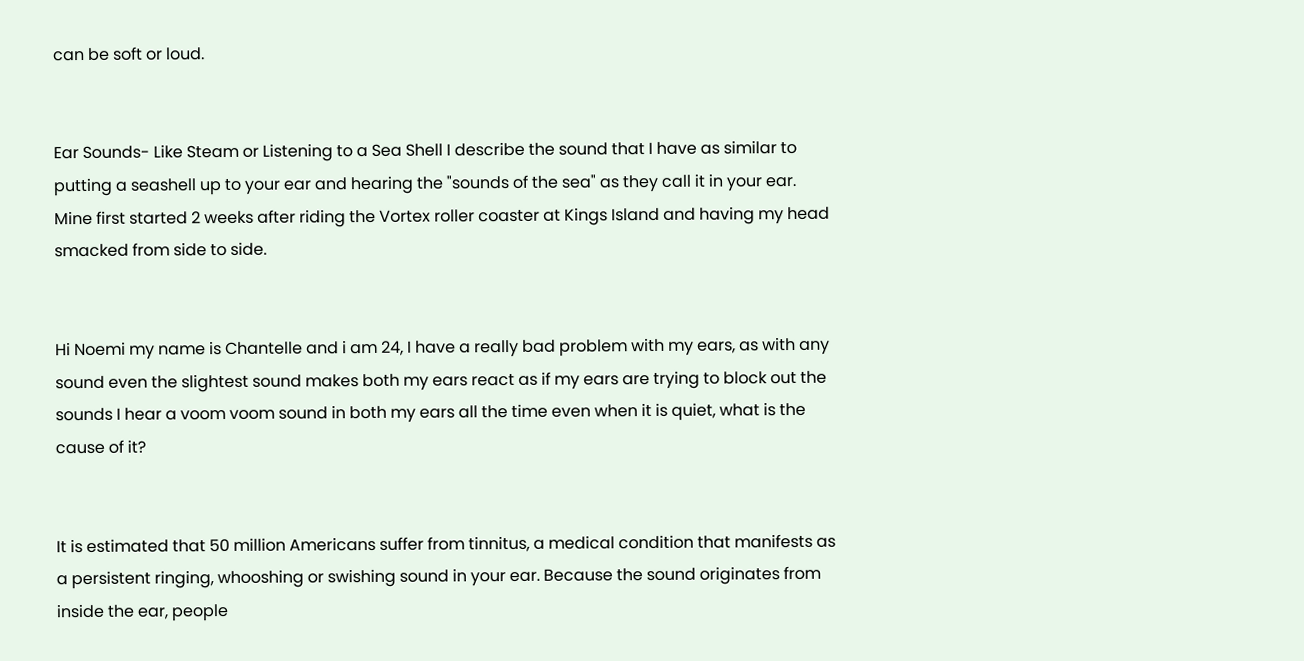can be soft or loud.


Ear Sounds- Like Steam or Listening to a Sea Shell I describe the sound that I have as similar to putting a seashell up to your ear and hearing the "sounds of the sea" as they call it in your ear. Mine first started 2 weeks after riding the Vortex roller coaster at Kings Island and having my head smacked from side to side.


Hi Noemi my name is Chantelle and i am 24, I have a really bad problem with my ears, as with any sound even the slightest sound makes both my ears react as if my ears are trying to block out the sounds I hear a voom voom sound in both my ears all the time even when it is quiet, what is the cause of it?


It is estimated that 50 million Americans suffer from tinnitus, a medical condition that manifests as a persistent ringing, whooshing or swishing sound in your ear. Because the sound originates from inside the ear, people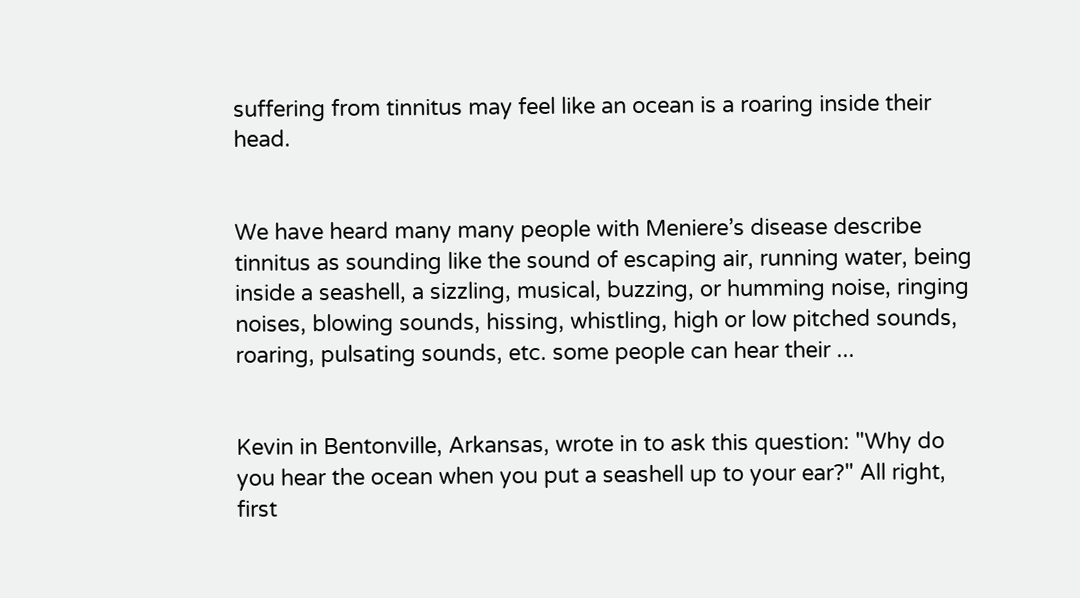suffering from tinnitus may feel like an ocean is a roaring inside their head.


We have heard many many people with Meniere’s disease describe tinnitus as sounding like the sound of escaping air, running water, being inside a seashell, a sizzling, musical, buzzing, or humming noise, ringing noises, blowing sounds, hissing, whistling, high or low pitched sounds, roaring, pulsating sounds, etc. some people can hear their ...


Kevin in Bentonville, Arkansas, wrote in to ask this question: "Why do you hear the ocean when you put a seashell up to your ear?" All right, first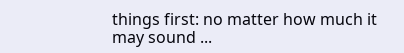things first: no matter how much it may sound ...